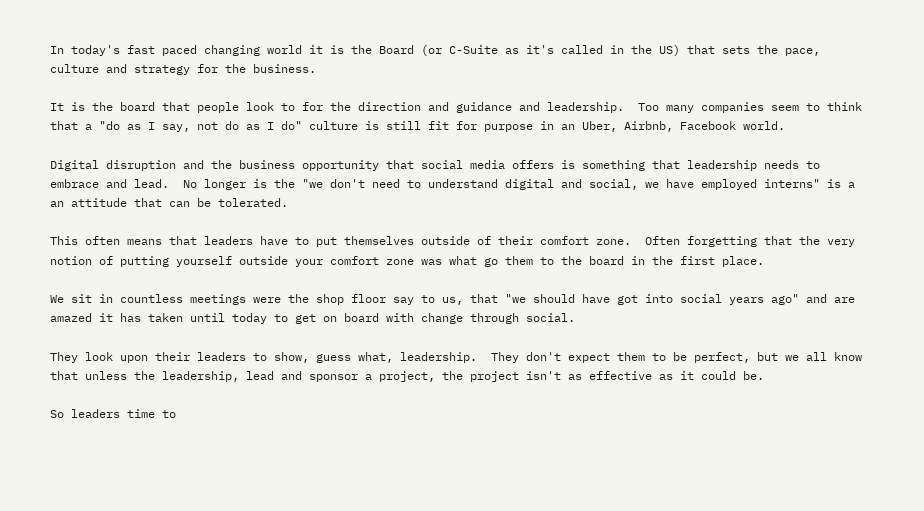In today's fast paced changing world it is the Board (or C-Suite as it's called in the US) that sets the pace, culture and strategy for the business.

It is the board that people look to for the direction and guidance and leadership.  Too many companies seem to think that a "do as I say, not do as I do" culture is still fit for purpose in an Uber, Airbnb, Facebook world.

Digital disruption and the business opportunity that social media offers is something that leadership needs to embrace and lead.  No longer is the "we don't need to understand digital and social, we have employed interns" is a an attitude that can be tolerated.

This often means that leaders have to put themselves outside of their comfort zone.  Often forgetting that the very notion of putting yourself outside your comfort zone was what go them to the board in the first place.

We sit in countless meetings were the shop floor say to us, that "we should have got into social years ago" and are amazed it has taken until today to get on board with change through social.

They look upon their leaders to show, guess what, leadership.  They don't expect them to be perfect, but we all know that unless the leadership, lead and sponsor a project, the project isn't as effective as it could be.

So leaders time to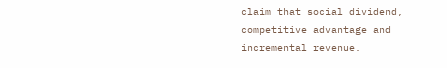claim that social dividend, competitive advantage and incremental revenue.